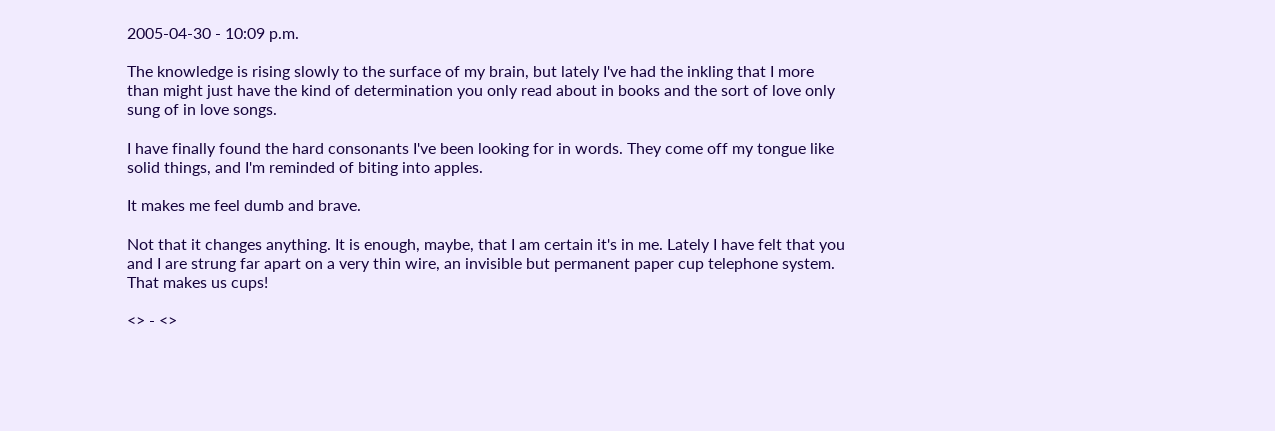2005-04-30 - 10:09 p.m.

The knowledge is rising slowly to the surface of my brain, but lately I've had the inkling that I more than might just have the kind of determination you only read about in books and the sort of love only sung of in love songs.

I have finally found the hard consonants I've been looking for in words. They come off my tongue like solid things, and I'm reminded of biting into apples.

It makes me feel dumb and brave.

Not that it changes anything. It is enough, maybe, that I am certain it's in me. Lately I have felt that you and I are strung far apart on a very thin wire, an invisible but permanent paper cup telephone system. That makes us cups!

<> - <>